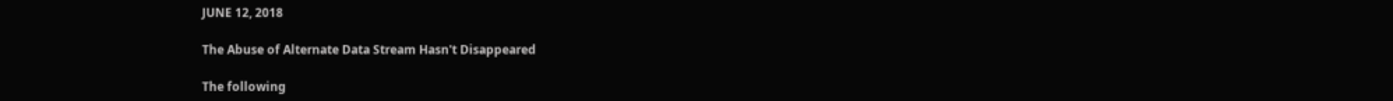JUNE 12, 2018

The Abuse of Alternate Data Stream Hasn't Disappeared

The following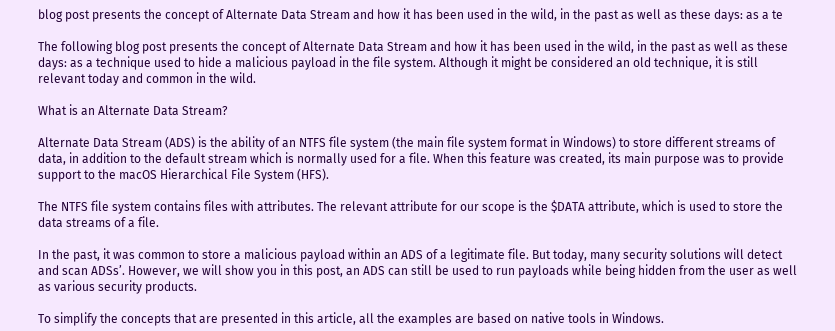blog post presents the concept of Alternate Data Stream and how it has been used in the wild, in the past as well as these days: as a te

The following blog post presents the concept of Alternate Data Stream and how it has been used in the wild, in the past as well as these days: as a technique used to hide a malicious payload in the file system. Although it might be considered an old technique, it is still relevant today and common in the wild.

What is an Alternate Data Stream?

Alternate Data Stream (ADS) is the ability of an NTFS file system (the main file system format in Windows) to store different streams of data, in addition to the default stream which is normally used for a file. When this feature was created, its main purpose was to provide support to the macOS Hierarchical File System (HFS).

The NTFS file system contains files with attributes. The relevant attribute for our scope is the $DATA attribute, which is used to store the data streams of a file.

In the past, it was common to store a malicious payload within an ADS of a legitimate file. But today, many security solutions will detect and scan ADSs’. However, we will show you in this post, an ADS can still be used to run payloads while being hidden from the user as well as various security products.

To simplify the concepts that are presented in this article, all the examples are based on native tools in Windows.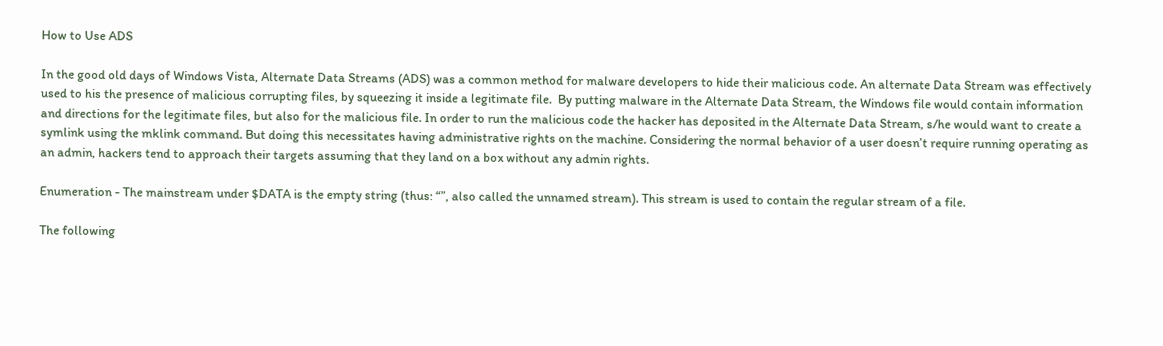How to Use ADS

In the good old days of Windows Vista, Alternate Data Streams (ADS) was a common method for malware developers to hide their malicious code. An alternate Data Stream was effectively used to his the presence of malicious corrupting files, by squeezing it inside a legitimate file.  By putting malware in the Alternate Data Stream, the Windows file would contain information and directions for the legitimate files, but also for the malicious file. In order to run the malicious code the hacker has deposited in the Alternate Data Stream, s/he would want to create a symlink using the mklink command. But doing this necessitates having administrative rights on the machine. Considering the normal behavior of a user doesn’t require running operating as an admin, hackers tend to approach their targets assuming that they land on a box without any admin rights.

Enumeration - The mainstream under $DATA is the empty string (thus: “”, also called the unnamed stream). This stream is used to contain the regular stream of a file.

The following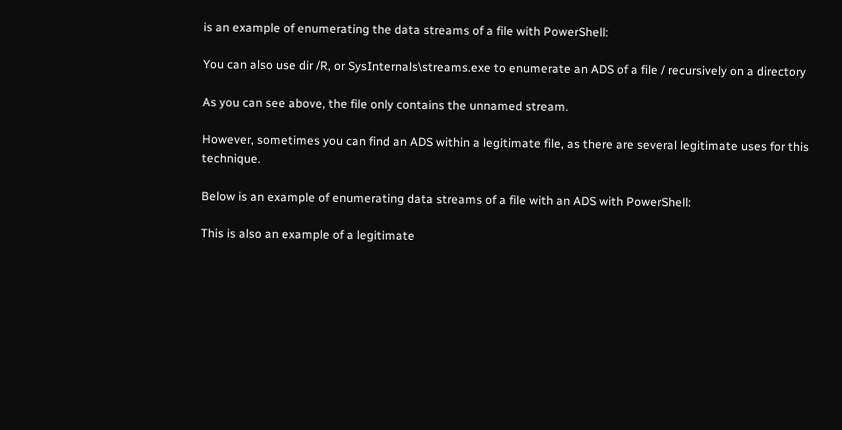is an example of enumerating the data streams of a file with PowerShell:

You can also use dir /R, or SysInternals\streams.exe to enumerate an ADS of a file / recursively on a directory

As you can see above, the file only contains the unnamed stream.

However, sometimes you can find an ADS within a legitimate file, as there are several legitimate uses for this technique.

Below is an example of enumerating data streams of a file with an ADS with PowerShell:

This is also an example of a legitimate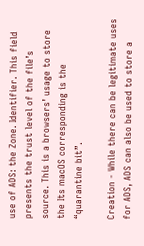use of ADS: the Zone. Identifier. This field presents the trust level of the file’s source. This is a browsers’ usage to store the Its macOS corresponding is the “quarantine bit”.

Creation - While there can be legitimate uses for ADS, ADS can also be used to store a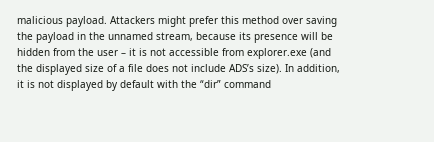malicious payload. Attackers might prefer this method over saving the payload in the unnamed stream, because its presence will be hidden from the user – it is not accessible from explorer.exe (and the displayed size of a file does not include ADS’s size). In addition, it is not displayed by default with the “dir” command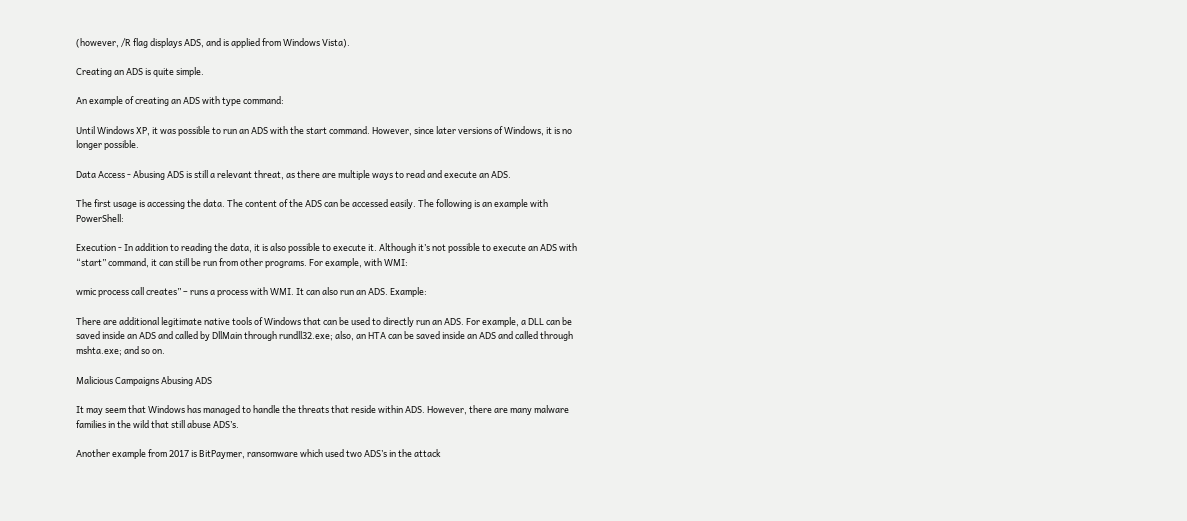(however, /R flag displays ADS, and is applied from Windows Vista).

Creating an ADS is quite simple.

An example of creating an ADS with type command:

Until Windows XP, it was possible to run an ADS with the start command. However, since later versions of Windows, it is no longer possible.

Data Access - Abusing ADS is still a relevant threat, as there are multiple ways to read and execute an ADS.

The first usage is accessing the data. The content of the ADS can be accessed easily. The following is an example with PowerShell:

Execution - In addition to reading the data, it is also possible to execute it. Although it’s not possible to execute an ADS with “start” command, it can still be run from other programs. For example, with WMI:

wmic process call creates” – runs a process with WMI. It can also run an ADS. Example:

There are additional legitimate native tools of Windows that can be used to directly run an ADS. For example, a DLL can be saved inside an ADS and called by DllMain through rundll32.exe; also, an HTA can be saved inside an ADS and called through mshta.exe; and so on.

Malicious Campaigns Abusing ADS

It may seem that Windows has managed to handle the threats that reside within ADS. However, there are many malware families in the wild that still abuse ADS’s.

Another example from 2017 is BitPaymer, ransomware which used two ADS’s in the attack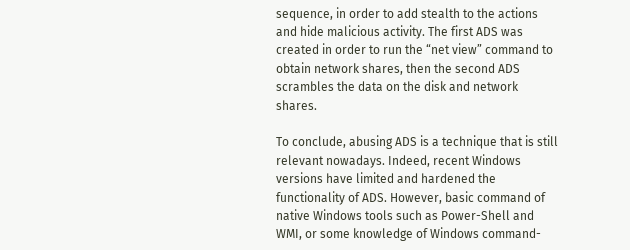sequence, in order to add stealth to the actions and hide malicious activity. The first ADS was created in order to run the “net view” command to obtain network shares, then the second ADS scrambles the data on the disk and network shares.

To conclude, abusing ADS is a technique that is still relevant nowadays. Indeed, recent Windows versions have limited and hardened the functionality of ADS. However, basic command of native Windows tools such as Power-Shell and WMI, or some knowledge of Windows command-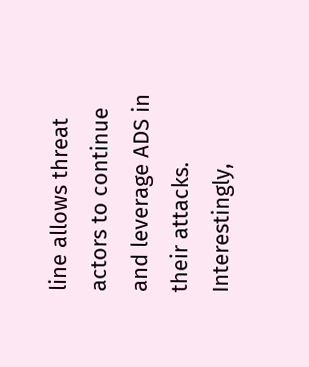line allows threat actors to continue and leverage ADS in their attacks. Interestingly,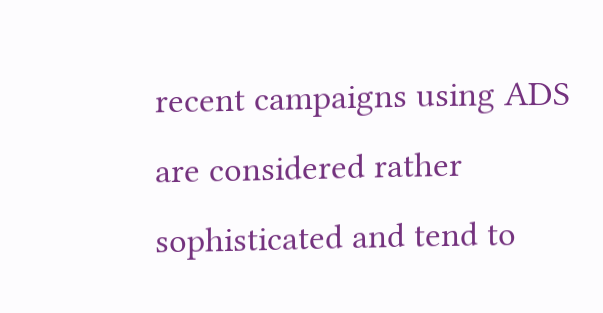recent campaigns using ADS are considered rather sophisticated and tend to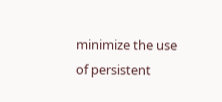minimize the use of persistent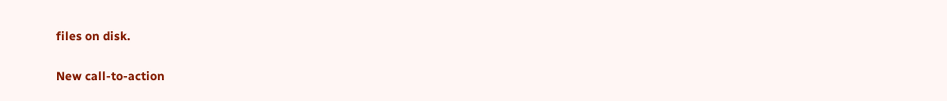files on disk.

New call-to-action